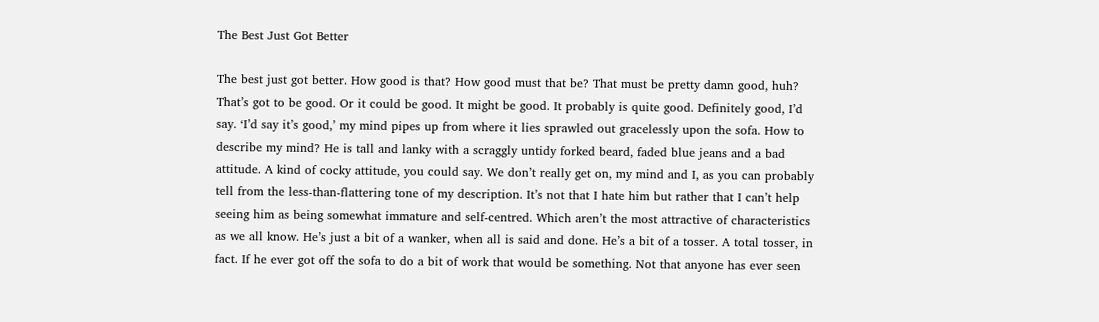The Best Just Got Better

The best just got better. How good is that? How good must that be? That must be pretty damn good, huh? That’s got to be good. Or it could be good. It might be good. It probably is quite good. Definitely good, I’d say. ‘I’d say it’s good,’ my mind pipes up from where it lies sprawled out gracelessly upon the sofa. How to describe my mind? He is tall and lanky with a scraggly untidy forked beard, faded blue jeans and a bad attitude. A kind of cocky attitude, you could say. We don’t really get on, my mind and I, as you can probably tell from the less-than-flattering tone of my description. It’s not that I hate him but rather that I can’t help seeing him as being somewhat immature and self-centred. Which aren’t the most attractive of characteristics as we all know. He’s just a bit of a wanker, when all is said and done. He’s a bit of a tosser. A total tosser, in fact. If he ever got off the sofa to do a bit of work that would be something. Not that anyone has ever seen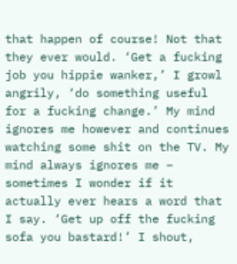that happen of course! Not that they ever would. ‘Get a fucking job you hippie wanker,’ I growl angrily, ‘do something useful for a fucking change.’ My mind ignores me however and continues watching some shit on the TV. My mind always ignores me – sometimes I wonder if it actually ever hears a word that I say. ‘Get up off the fucking sofa you bastard!’ I shout,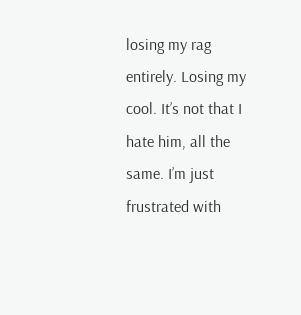losing my rag entirely. Losing my cool. It’s not that I hate him, all the same. I’m just frustrated with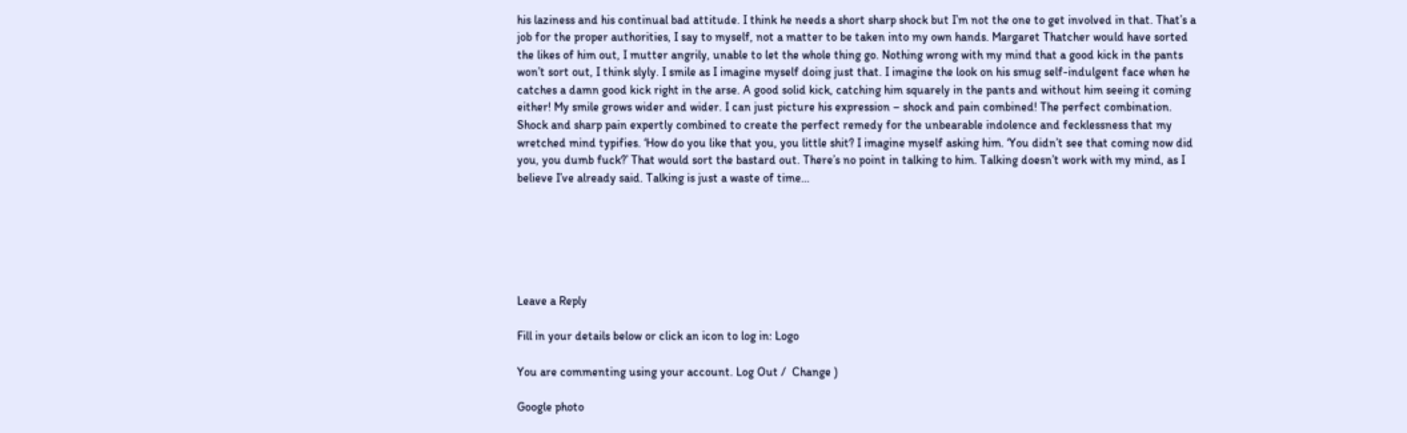his laziness and his continual bad attitude. I think he needs a short sharp shock but I’m not the one to get involved in that. That’s a job for the proper authorities, I say to myself, not a matter to be taken into my own hands. Margaret Thatcher would have sorted the likes of him out, I mutter angrily, unable to let the whole thing go. Nothing wrong with my mind that a good kick in the pants won’t sort out, I think slyly. I smile as I imagine myself doing just that. I imagine the look on his smug self-indulgent face when he catches a damn good kick right in the arse. A good solid kick, catching him squarely in the pants and without him seeing it coming either! My smile grows wider and wider. I can just picture his expression – shock and pain combined! The perfect combination. Shock and sharp pain expertly combined to create the perfect remedy for the unbearable indolence and fecklessness that my wretched mind typifies. ‘How do you like that you, you little shit? I imagine myself asking him. ‘You didn’t see that coming now did you, you dumb fuck?’ That would sort the bastard out. There’s no point in talking to him. Talking doesn’t work with my mind, as I believe I’ve already said. Talking is just a waste of time…






Leave a Reply

Fill in your details below or click an icon to log in: Logo

You are commenting using your account. Log Out /  Change )

Google photo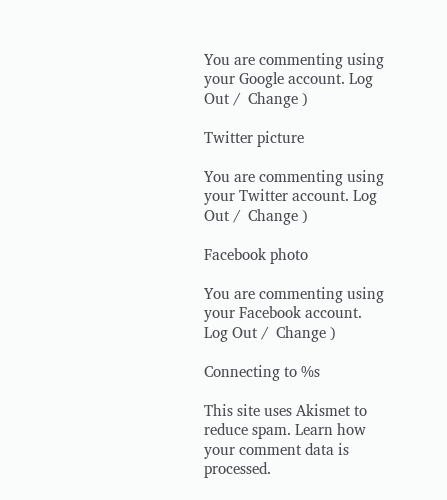You are commenting using your Google account. Log Out /  Change )

Twitter picture

You are commenting using your Twitter account. Log Out /  Change )

Facebook photo

You are commenting using your Facebook account. Log Out /  Change )

Connecting to %s

This site uses Akismet to reduce spam. Learn how your comment data is processed.